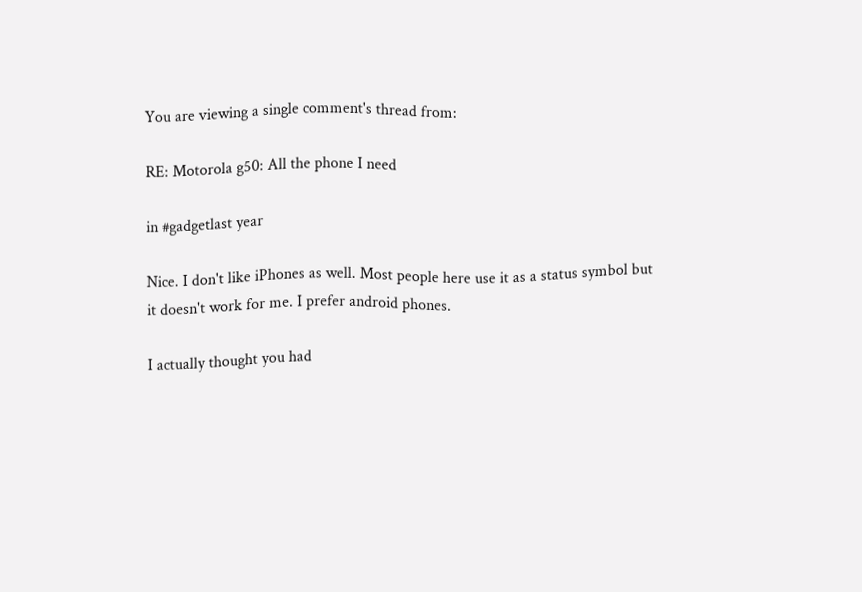You are viewing a single comment's thread from:

RE: Motorola g50: All the phone I need

in #gadgetlast year

Nice. I don't like iPhones as well. Most people here use it as a status symbol but it doesn't work for me. I prefer android phones.

I actually thought you had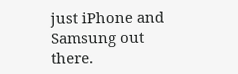just iPhone and Samsung out there.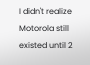I didn't realize Motorola still existed until 2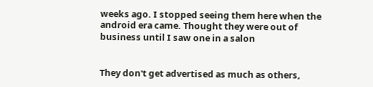weeks ago. I stopped seeing them here when the android era came. Thought they were out of business until I saw one in a salon


They don't get advertised as much as others,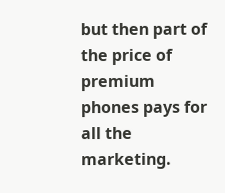but then part of the price of premium phones pays for all the marketing.